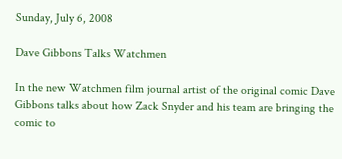Sunday, July 6, 2008

Dave Gibbons Talks Watchmen

In the new Watchmen film journal artist of the original comic Dave Gibbons talks about how Zack Snyder and his team are bringing the comic to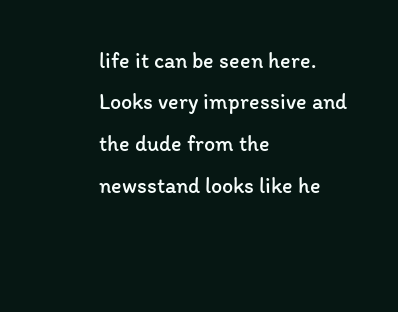life it can be seen here. Looks very impressive and the dude from the newsstand looks like he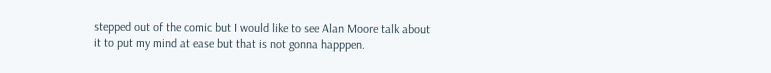stepped out of the comic but I would like to see Alan Moore talk about it to put my mind at ease but that is not gonna happpen.